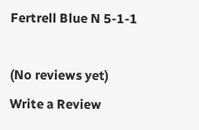Fertrell Blue N 5-1-1

(No reviews yet) Write a Review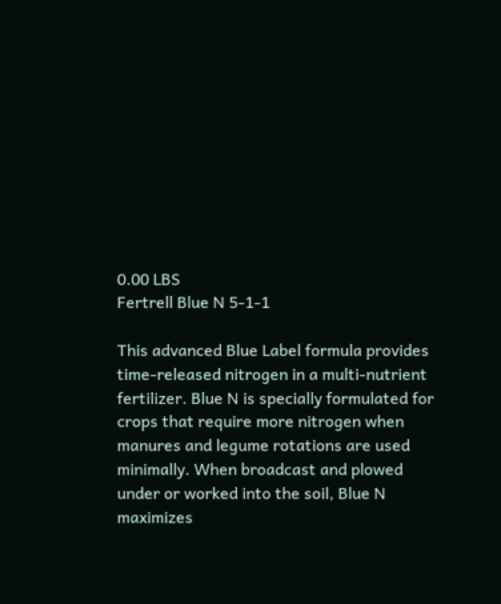0.00 LBS
Fertrell Blue N 5-1-1

This advanced Blue Label formula provides time-released nitrogen in a multi-nutrient fertilizer. Blue N is specially formulated for crops that require more nitrogen when manures and legume rotations are used minimally. When broadcast and plowed under or worked into the soil, Blue N maximizes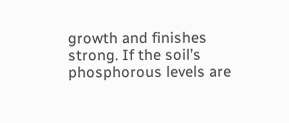growth and finishes strong. If the soil’s phosphorous levels are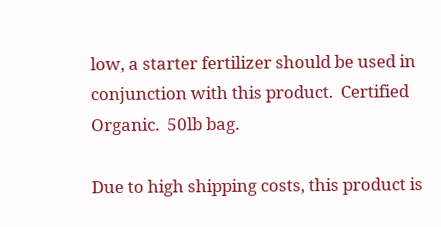low, a starter fertilizer should be used in conjunction with this product.  Certified Organic.  50lb bag.

Due to high shipping costs, this product is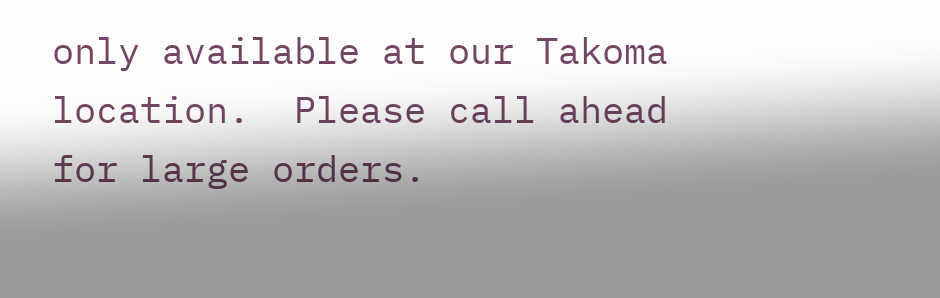only available at our Takoma location.  Please call ahead for large orders.